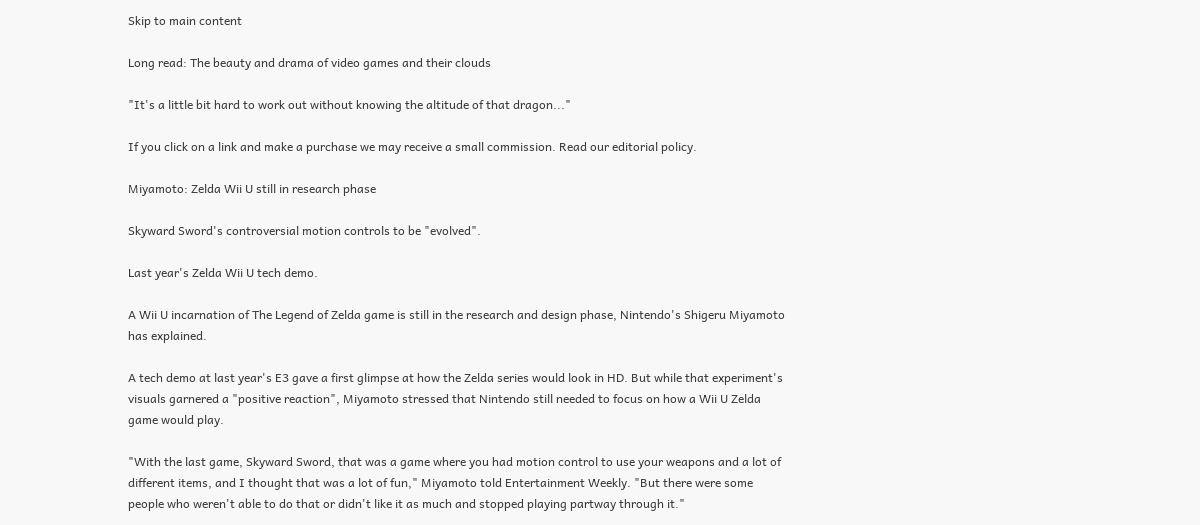Skip to main content

Long read: The beauty and drama of video games and their clouds

"It's a little bit hard to work out without knowing the altitude of that dragon..."

If you click on a link and make a purchase we may receive a small commission. Read our editorial policy.

Miyamoto: Zelda Wii U still in research phase

Skyward Sword's controversial motion controls to be "evolved".

Last year's Zelda Wii U tech demo.

A Wii U incarnation of The Legend of Zelda game is still in the research and design phase, Nintendo's Shigeru Miyamoto has explained.

A tech demo at last year's E3 gave a first glimpse at how the Zelda series would look in HD. But while that experiment's visuals garnered a "positive reaction", Miyamoto stressed that Nintendo still needed to focus on how a Wii U Zelda game would play.

"With the last game, Skyward Sword, that was a game where you had motion control to use your weapons and a lot of different items, and I thought that was a lot of fun," Miyamoto told Entertainment Weekly. "But there were some people who weren't able to do that or didn't like it as much and stopped playing partway through it."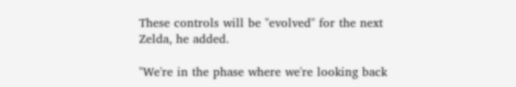These controls will be "evolved" for the next Zelda, he added.

"We're in the phase where we're looking back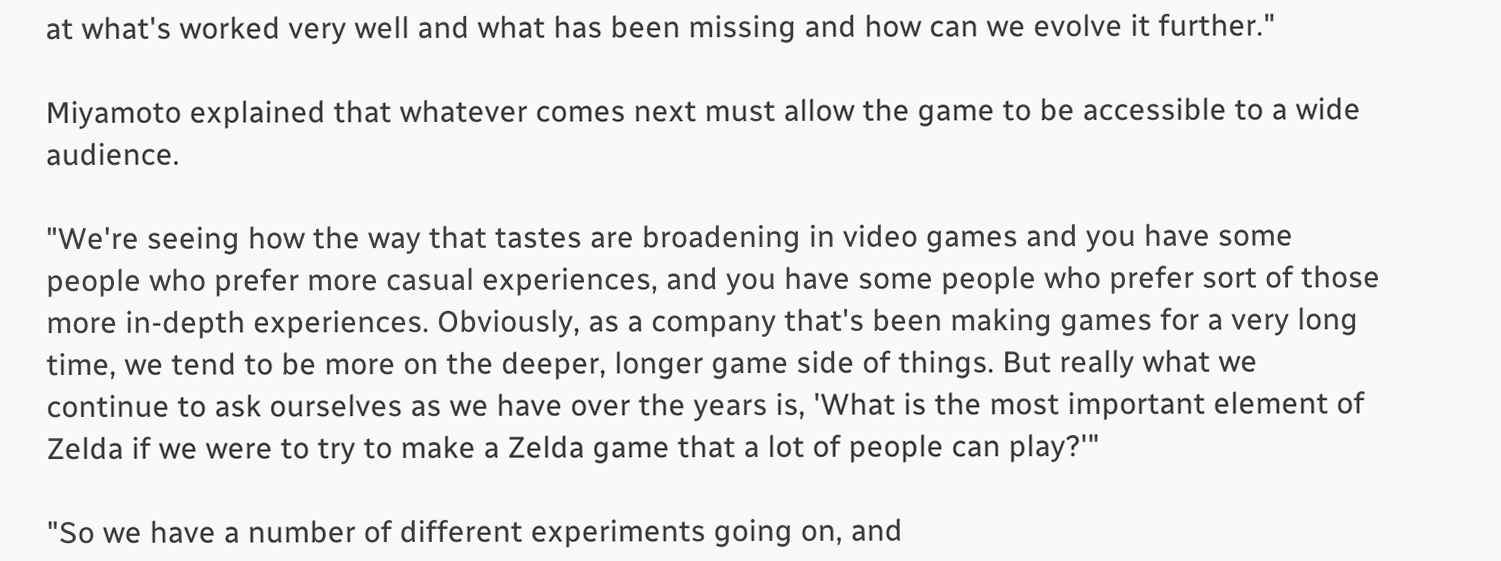at what's worked very well and what has been missing and how can we evolve it further."

Miyamoto explained that whatever comes next must allow the game to be accessible to a wide audience.

"We're seeing how the way that tastes are broadening in video games and you have some people who prefer more casual experiences, and you have some people who prefer sort of those more in-depth experiences. Obviously, as a company that's been making games for a very long time, we tend to be more on the deeper, longer game side of things. But really what we continue to ask ourselves as we have over the years is, 'What is the most important element of Zelda if we were to try to make a Zelda game that a lot of people can play?'"

"So we have a number of different experiments going on, and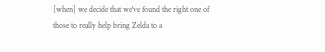[when] we decide that we've found the right one of those to really help bring Zelda to a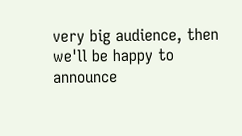very big audience, then we'll be happy to announce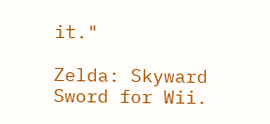it."

Zelda: Skyward Sword for Wii.